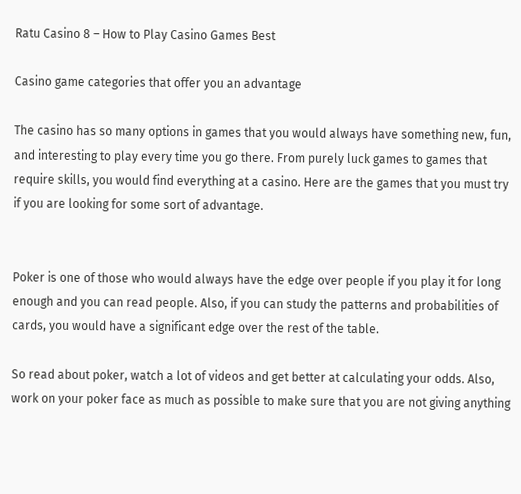Ratu Casino 8 – How to Play Casino Games Best

Casino game categories that offer you an advantage

The casino has so many options in games that you would always have something new, fun, and interesting to play every time you go there. From purely luck games to games that require skills, you would find everything at a casino. Here are the games that you must try if you are looking for some sort of advantage.


Poker is one of those who would always have the edge over people if you play it for long enough and you can read people. Also, if you can study the patterns and probabilities of cards, you would have a significant edge over the rest of the table.

So read about poker, watch a lot of videos and get better at calculating your odds. Also, work on your poker face as much as possible to make sure that you are not giving anything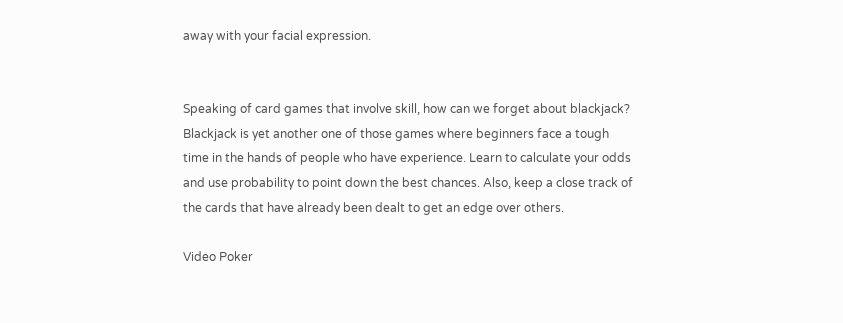away with your facial expression.


Speaking of card games that involve skill, how can we forget about blackjack? Blackjack is yet another one of those games where beginners face a tough time in the hands of people who have experience. Learn to calculate your odds and use probability to point down the best chances. Also, keep a close track of the cards that have already been dealt to get an edge over others.

Video Poker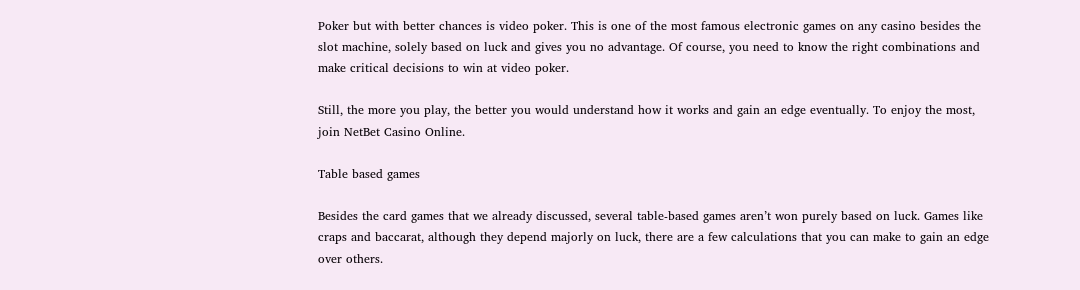Poker but with better chances is video poker. This is one of the most famous electronic games on any casino besides the slot machine, solely based on luck and gives you no advantage. Of course, you need to know the right combinations and make critical decisions to win at video poker.

Still, the more you play, the better you would understand how it works and gain an edge eventually. To enjoy the most, join NetBet Casino Online.

Table based games

Besides the card games that we already discussed, several table-based games aren’t won purely based on luck. Games like craps and baccarat, although they depend majorly on luck, there are a few calculations that you can make to gain an edge over others.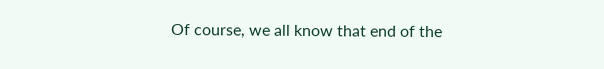Of course, we all know that end of the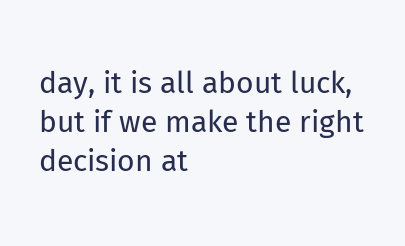day, it is all about luck, but if we make the right decision at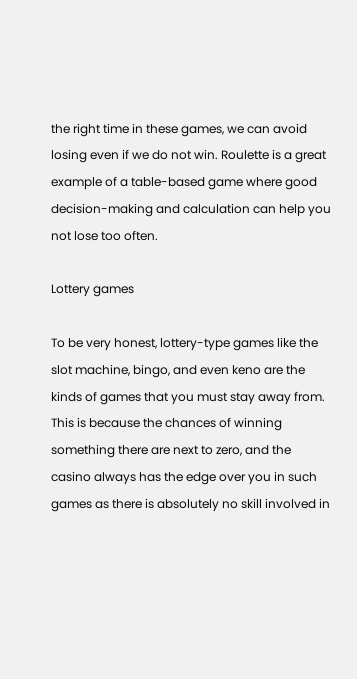the right time in these games, we can avoid losing even if we do not win. Roulette is a great example of a table-based game where good decision-making and calculation can help you not lose too often.

Lottery games

To be very honest, lottery-type games like the slot machine, bingo, and even keno are the kinds of games that you must stay away from. This is because the chances of winning something there are next to zero, and the casino always has the edge over you in such games as there is absolutely no skill involved in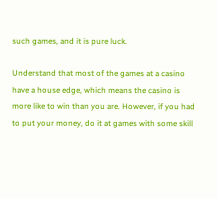such games, and it is pure luck.

Understand that most of the games at a casino have a house edge, which means the casino is more like to win than you are. However, if you had to put your money, do it at games with some skill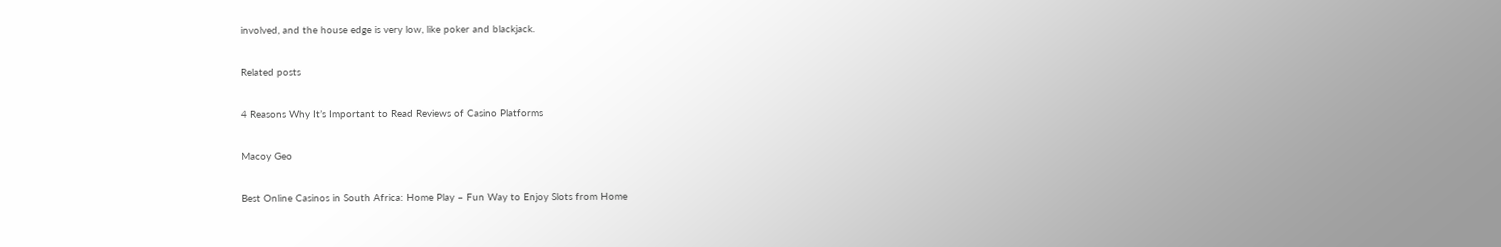involved, and the house edge is very low, like poker and blackjack.

Related posts

4 Reasons Why It’s Important to Read Reviews of Casino Platforms

Macoy Geo

Best Online Casinos in South Africa: Home Play – Fun Way to Enjoy Slots from Home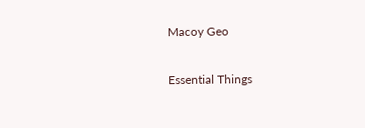Macoy Geo

Essential Things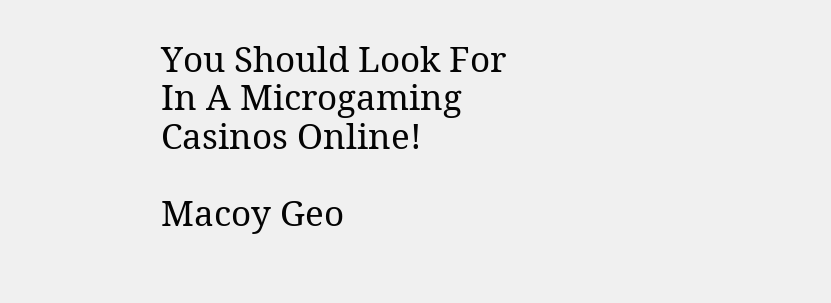You Should Look For In A Microgaming Casinos Online!

Macoy Geo